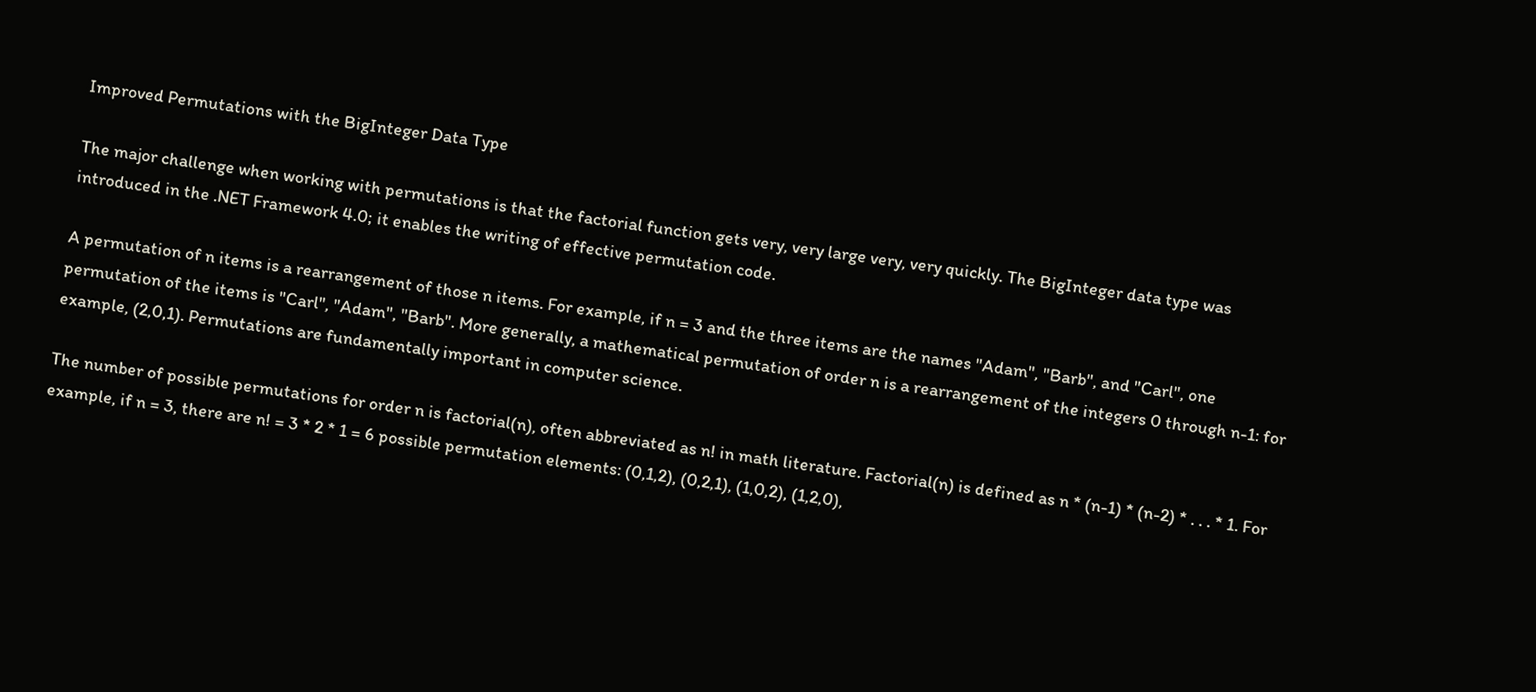Improved Permutations with the BigInteger Data Type

The major challenge when working with permutations is that the factorial function gets very, very large very, very quickly. The BigInteger data type was introduced in the .NET Framework 4.0; it enables the writing of effective permutation code.

A permutation of n items is a rearrangement of those n items. For example, if n = 3 and the three items are the names "Adam", "Barb", and "Carl", one permutation of the items is "Carl", "Adam", "Barb". More generally, a mathematical permutation of order n is a rearrangement of the integers 0 through n-1: for example, (2,0,1). Permutations are fundamentally important in computer science.

The number of possible permutations for order n is factorial(n), often abbreviated as n! in math literature. Factorial(n) is defined as n * (n-1) * (n-2) * . . . * 1. For example, if n = 3, there are n! = 3 * 2 * 1 = 6 possible permutation elements: (0,1,2), (0,2,1), (1,0,2), (1,2,0),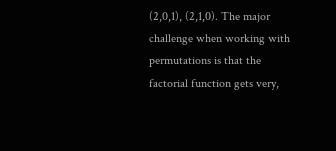(2,0,1), (2,1,0). The major challenge when working with permutations is that the factorial function gets very,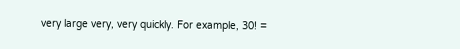very large very, very quickly. For example, 30! =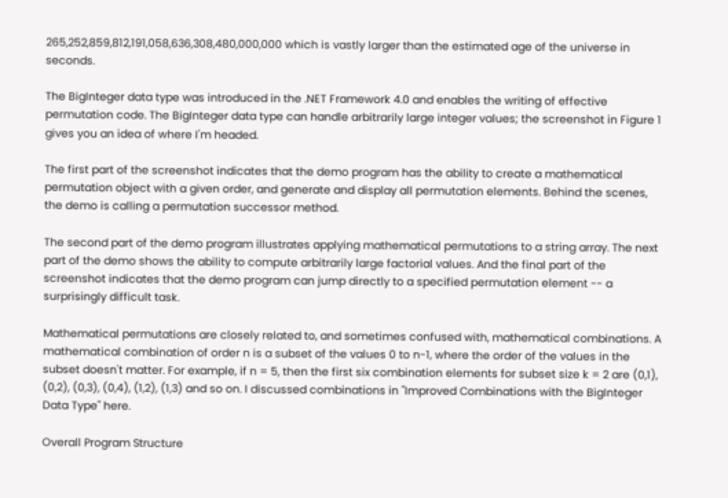265,252,859,812,191,058,636,308,480,000,000 which is vastly larger than the estimated age of the universe in seconds.

The BigInteger data type was introduced in the .NET Framework 4.0 and enables the writing of effective permutation code. The BigInteger data type can handle arbitrarily large integer values; the screenshot in Figure 1 gives you an idea of where I'm headed.

The first part of the screenshot indicates that the demo program has the ability to create a mathematical permutation object with a given order, and generate and display all permutation elements. Behind the scenes, the demo is calling a permutation successor method.

The second part of the demo program illustrates applying mathematical permutations to a string array. The next part of the demo shows the ability to compute arbitrarily large factorial values. And the final part of the screenshot indicates that the demo program can jump directly to a specified permutation element -- a surprisingly difficult task.

Mathematical permutations are closely related to, and sometimes confused with, mathematical combinations. A mathematical combination of order n is a subset of the values 0 to n-1, where the order of the values in the subset doesn't matter. For example, if n = 5, then the first six combination elements for subset size k = 2 are (0,1), (0,2), (0,3), (0,4), (1,2), (1,3) and so on. I discussed combinations in "Improved Combinations with the BigInteger Data Type" here.

Overall Program Structure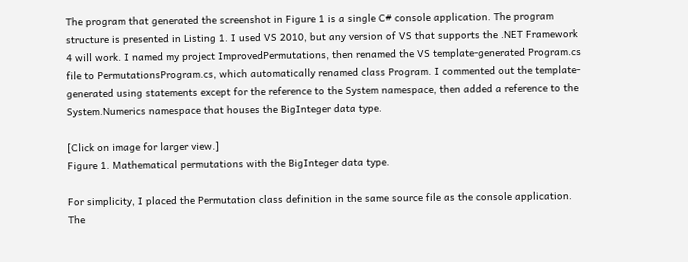The program that generated the screenshot in Figure 1 is a single C# console application. The program structure is presented in Listing 1. I used VS 2010, but any version of VS that supports the .NET Framework 4 will work. I named my project ImprovedPermutations, then renamed the VS template-generated Program.cs file to PermutationsProgram.cs, which automatically renamed class Program. I commented out the template-generated using statements except for the reference to the System namespace, then added a reference to the System.Numerics namespace that houses the BigInteger data type.

[Click on image for larger view.]
Figure 1. Mathematical permutations with the BigInteger data type.

For simplicity, I placed the Permutation class definition in the same source file as the console application. The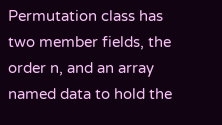Permutation class has two member fields, the order n, and an array named data to hold the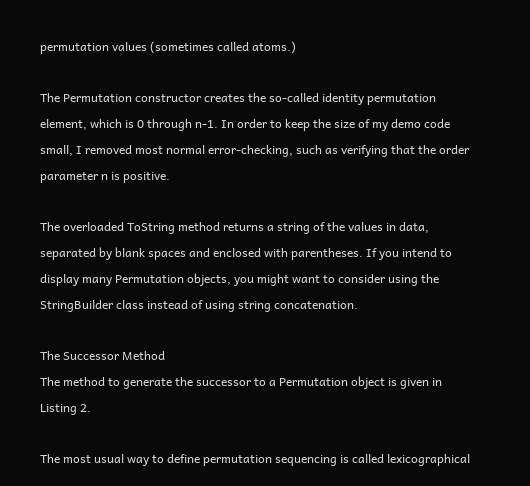permutation values (sometimes called atoms.)

The Permutation constructor creates the so-called identity permutation element, which is 0 through n-1. In order to keep the size of my demo code small, I removed most normal error-checking, such as verifying that the order parameter n is positive.

The overloaded ToString method returns a string of the values in data, separated by blank spaces and enclosed with parentheses. If you intend to display many Permutation objects, you might want to consider using the StringBuilder class instead of using string concatenation.

The Successor Method
The method to generate the successor to a Permutation object is given in Listing 2.

The most usual way to define permutation sequencing is called lexicographical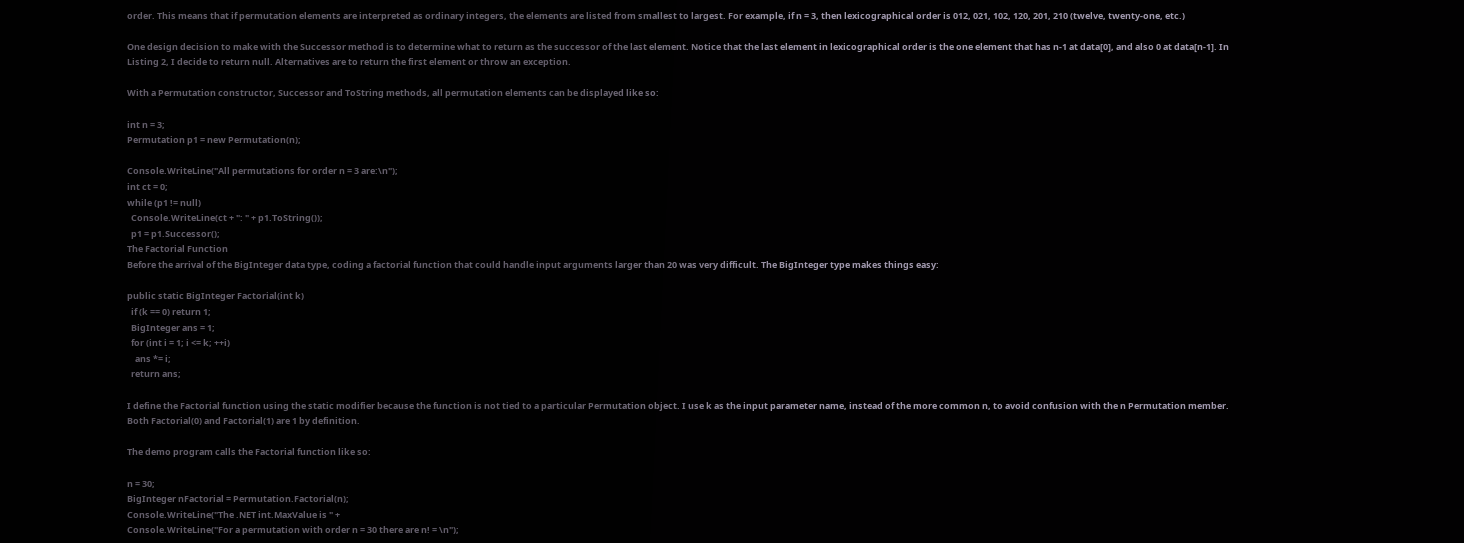order. This means that if permutation elements are interpreted as ordinary integers, the elements are listed from smallest to largest. For example, if n = 3, then lexicographical order is 012, 021, 102, 120, 201, 210 (twelve, twenty-one, etc.)

One design decision to make with the Successor method is to determine what to return as the successor of the last element. Notice that the last element in lexicographical order is the one element that has n-1 at data[0], and also 0 at data[n-1]. In Listing 2, I decide to return null. Alternatives are to return the first element or throw an exception.

With a Permutation constructor, Successor and ToString methods, all permutation elements can be displayed like so:

int n = 3;
Permutation p1 = new Permutation(n);

Console.WriteLine("All permutations for order n = 3 are:\n");
int ct = 0;
while (p1 != null)
  Console.WriteLine(ct + ": " + p1.ToString());
  p1 = p1.Successor();
The Factorial Function
Before the arrival of the BigInteger data type, coding a factorial function that could handle input arguments larger than 20 was very difficult. The BigInteger type makes things easy:

public static BigInteger Factorial(int k)
  if (k == 0) return 1;
  BigInteger ans = 1;
  for (int i = 1; i <= k; ++i)
    ans *= i;
  return ans;

I define the Factorial function using the static modifier because the function is not tied to a particular Permutation object. I use k as the input parameter name, instead of the more common n, to avoid confusion with the n Permutation member. Both Factorial(0) and Factorial(1) are 1 by definition.

The demo program calls the Factorial function like so:

n = 30;
BigInteger nFactorial = Permutation.Factorial(n);
Console.WriteLine("The .NET int.MaxValue is " +
Console.WriteLine("For a permutation with order n = 30 there are n! = \n");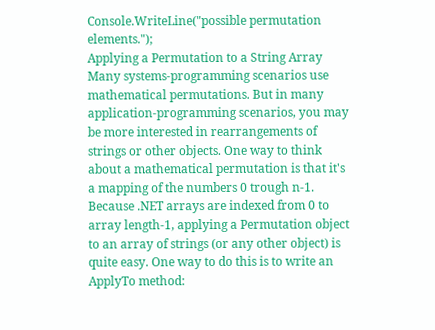Console.WriteLine("possible permutation elements.");
Applying a Permutation to a String Array
Many systems-programming scenarios use mathematical permutations. But in many application-programming scenarios, you may be more interested in rearrangements of strings or other objects. One way to think about a mathematical permutation is that it's a mapping of the numbers 0 trough n-1. Because .NET arrays are indexed from 0 to array length-1, applying a Permutation object to an array of strings (or any other object) is quite easy. One way to do this is to write an ApplyTo method: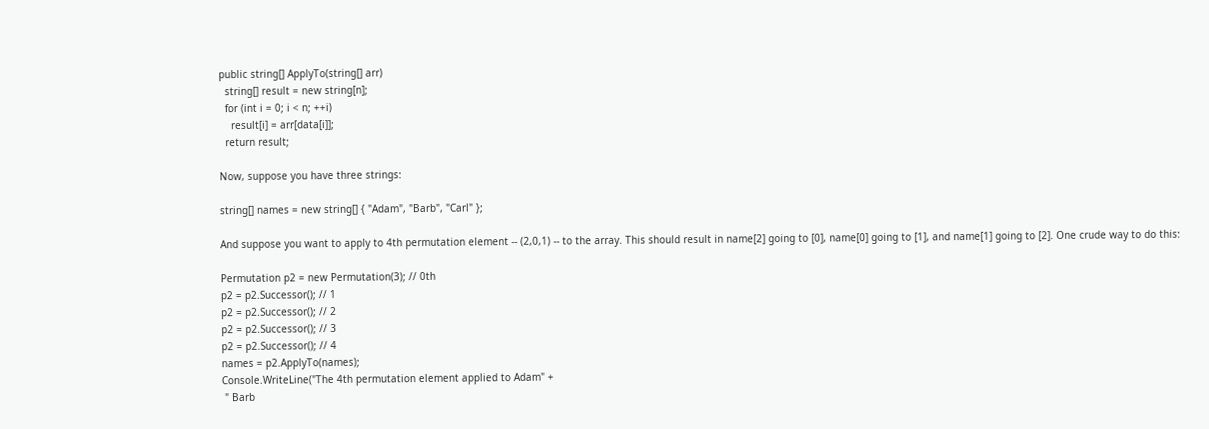public string[] ApplyTo(string[] arr)
  string[] result = new string[n];
  for (int i = 0; i < n; ++i)
    result[i] = arr[data[i]];
  return result;

Now, suppose you have three strings:

string[] names = new string[] { "Adam", "Barb", "Carl" };

And suppose you want to apply to 4th permutation element -- (2,0,1) -- to the array. This should result in name[2] going to [0], name[0] going to [1], and name[1] going to [2]. One crude way to do this:

Permutation p2 = new Permutation(3); // 0th
p2 = p2.Successor(); // 1
p2 = p2.Successor(); // 2
p2 = p2.Successor(); // 3
p2 = p2.Successor(); // 4
names = p2.ApplyTo(names);
Console.WriteLine("The 4th permutation element applied to Adam" +
 " Barb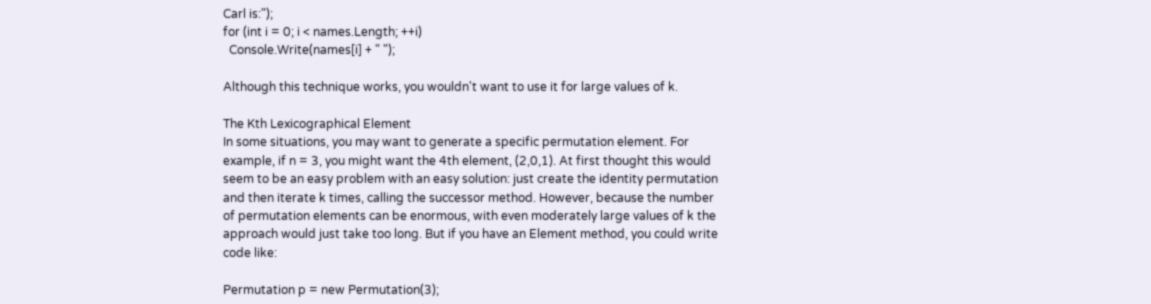Carl is:");
for (int i = 0; i < names.Length; ++i)
  Console.Write(names[i] + " ");

Although this technique works, you wouldn't want to use it for large values of k.

The Kth Lexicographical Element
In some situations, you may want to generate a specific permutation element. For example, if n = 3, you might want the 4th element, (2,0,1). At first thought this would seem to be an easy problem with an easy solution: just create the identity permutation and then iterate k times, calling the successor method. However, because the number of permutation elements can be enormous, with even moderately large values of k the approach would just take too long. But if you have an Element method, you could write code like:

Permutation p = new Permutation(3);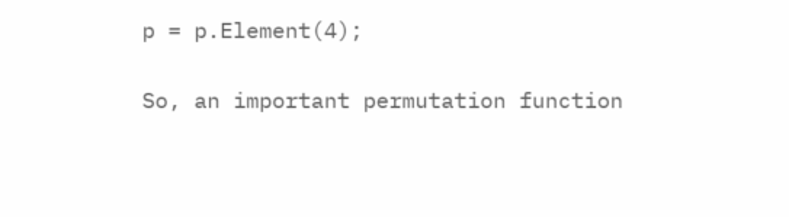p = p.Element(4);

So, an important permutation function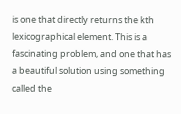is one that directly returns the kth lexicographical element. This is a fascinating problem, and one that has a beautiful solution using something called the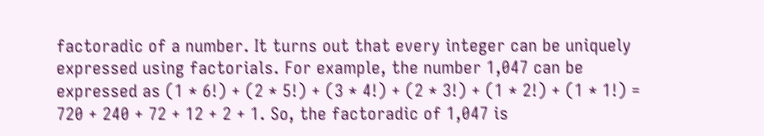factoradic of a number. It turns out that every integer can be uniquely expressed using factorials. For example, the number 1,047 can be expressed as (1 * 6!) + (2 * 5!) + (3 * 4!) + (2 * 3!) + (1 * 2!) + (1 * 1!) = 720 + 240 + 72 + 12 + 2 + 1. So, the factoradic of 1,047 is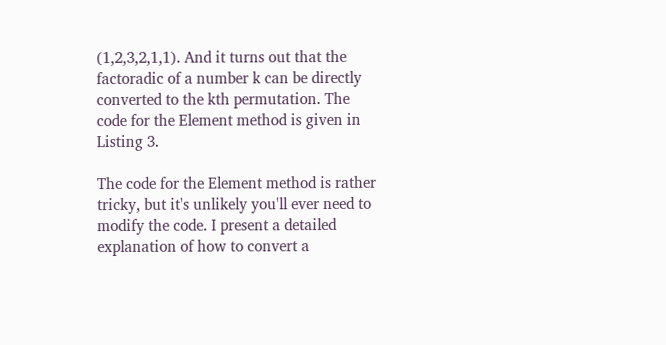(1,2,3,2,1,1). And it turns out that the factoradic of a number k can be directly converted to the kth permutation. The code for the Element method is given in Listing 3.

The code for the Element method is rather tricky, but it's unlikely you'll ever need to modify the code. I present a detailed explanation of how to convert a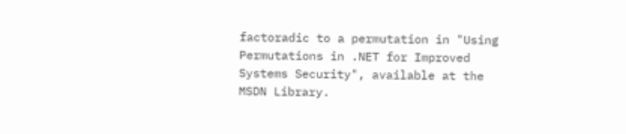factoradic to a permutation in "Using Permutations in .NET for Improved Systems Security", available at the MSDN Library.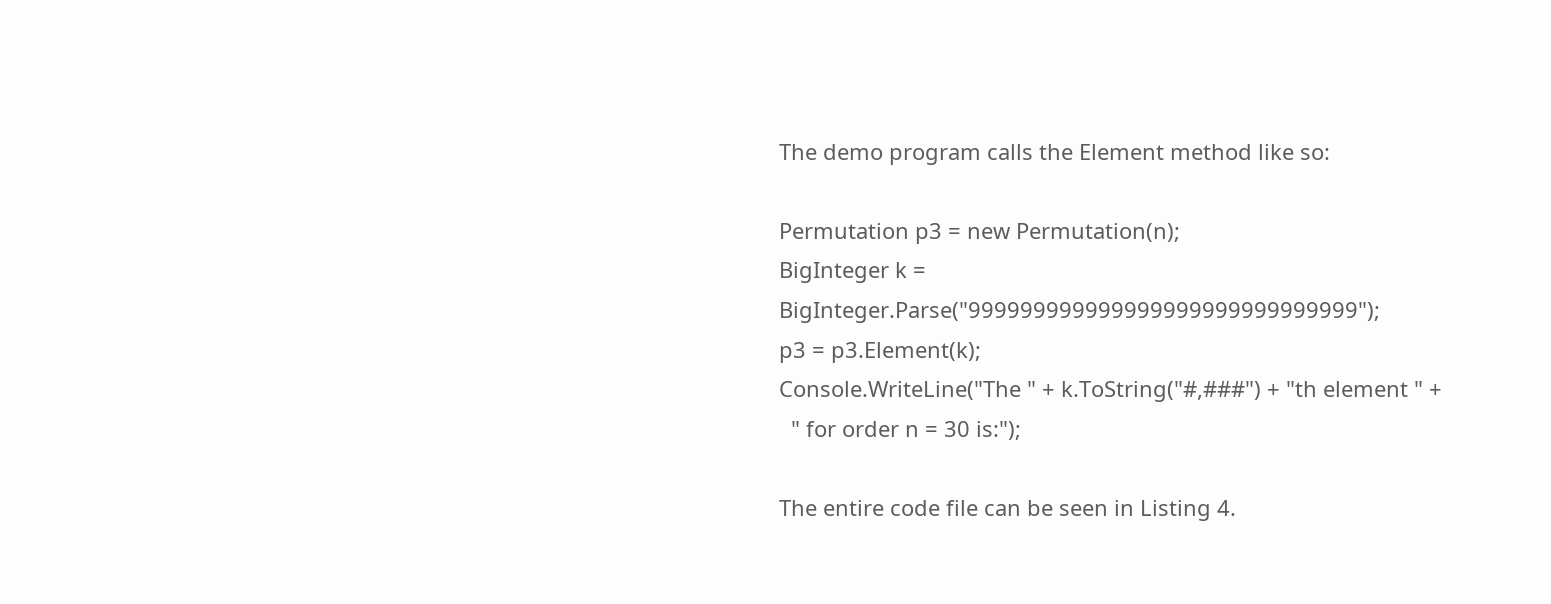The demo program calls the Element method like so:

Permutation p3 = new Permutation(n);
BigInteger k = BigInteger.Parse("999999999999999999999999999999");
p3 = p3.Element(k);
Console.WriteLine("The " + k.ToString("#,###") + "th element " +
  " for order n = 30 is:");

The entire code file can be seen in Listing 4.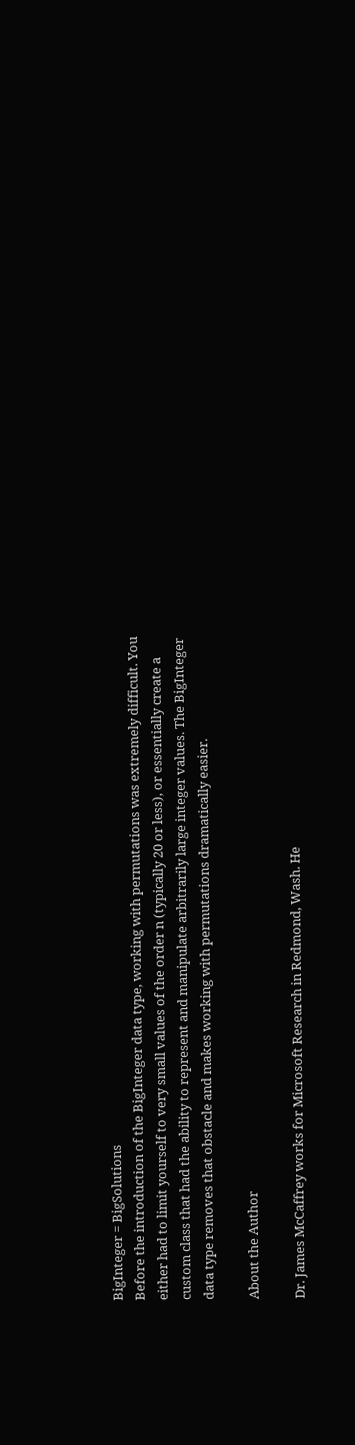BigInteger = BigSolutions
Before the introduction of the BigInteger data type, working with permutations was extremely difficult. You either had to limit yourself to very small values of the order n (typically 20 or less), or essentially create a custom class that had the ability to represent and manipulate arbitrarily large integer values. The BigInteger data type removes that obstacle and makes working with permutations dramatically easier.

About the Author

Dr. James McCaffrey works for Microsoft Research in Redmond, Wash. He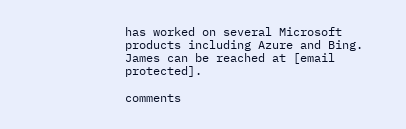has worked on several Microsoft products including Azure and Bing. James can be reached at [email protected].

comments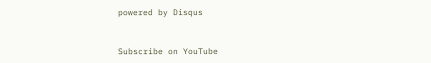powered by Disqus


Subscribe on YouTube